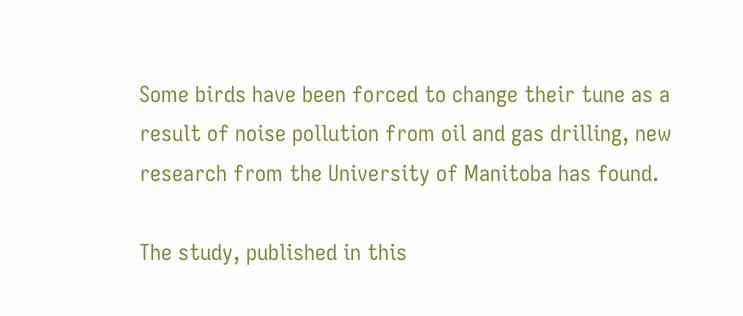Some birds have been forced to change their tune as a result of noise pollution from oil and gas drilling, new research from the University of Manitoba has found.

The study, published in this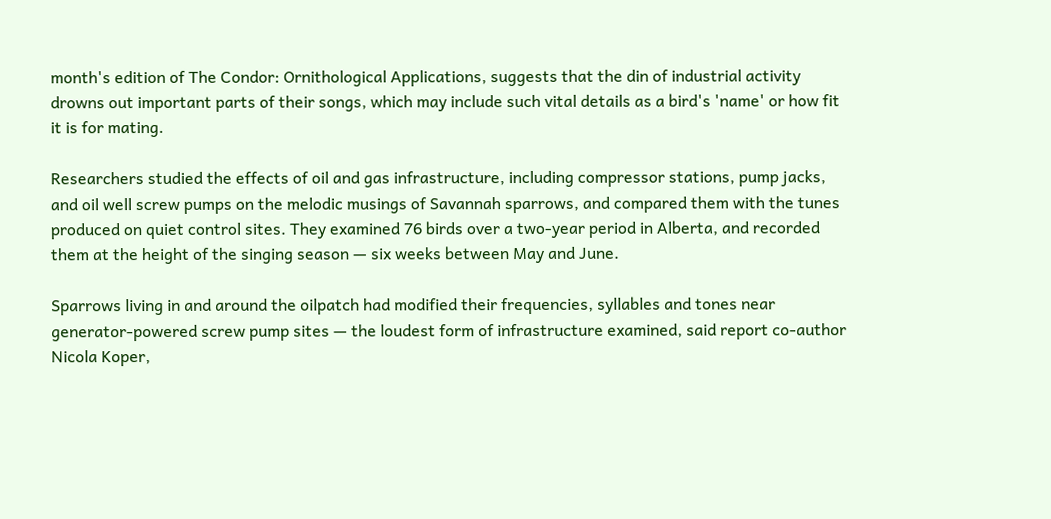month's edition of The Condor: Ornithological Applications, suggests that the din of industrial activity drowns out important parts of their songs, which may include such vital details as a bird's 'name' or how fit it is for mating.

Researchers studied the effects of oil and gas infrastructure, including compressor stations, pump jacks, and oil well screw pumps on the melodic musings of Savannah sparrows, and compared them with the tunes produced on quiet control sites. They examined 76 birds over a two-year period in Alberta, and recorded them at the height of the singing season — six weeks between May and June.

Sparrows living in and around the oilpatch had modified their frequencies, syllables and tones near generator-powered screw pump sites — the loudest form of infrastructure examined, said report co-author Nicola Koper,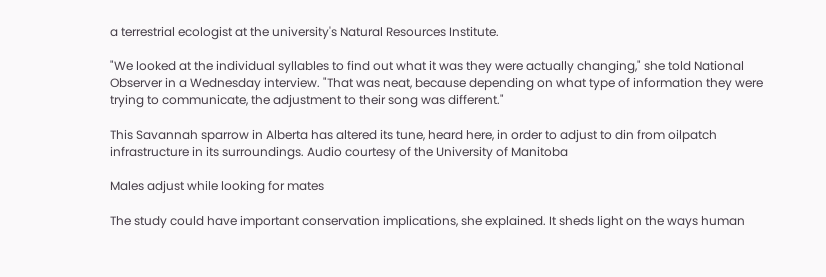a terrestrial ecologist at the university's Natural Resources Institute.

"We looked at the individual syllables to find out what it was they were actually changing," she told National Observer in a Wednesday interview. "That was neat, because depending on what type of information they were trying to communicate, the adjustment to their song was different."

This Savannah sparrow in Alberta has altered its tune, heard here, in order to adjust to din from oilpatch infrastructure in its surroundings. Audio courtesy of the University of Manitoba

Males adjust while looking for mates

The study could have important conservation implications, she explained. It sheds light on the ways human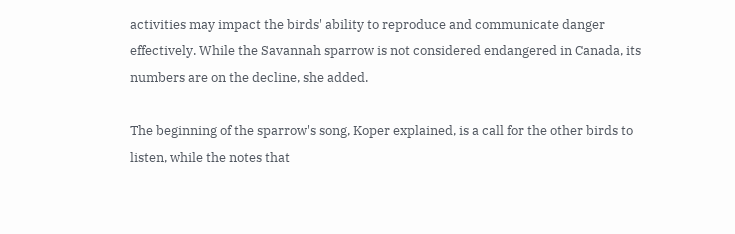activities may impact the birds' ability to reproduce and communicate danger effectively. While the Savannah sparrow is not considered endangered in Canada, its numbers are on the decline, she added.

The beginning of the sparrow's song, Koper explained, is a call for the other birds to listen, while the notes that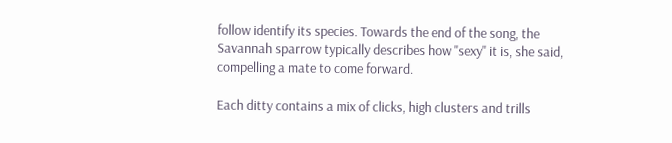follow identify its species. Towards the end of the song, the Savannah sparrow typically describes how "sexy" it is, she said, compelling a mate to come forward.

Each ditty contains a mix of clicks, high clusters and trills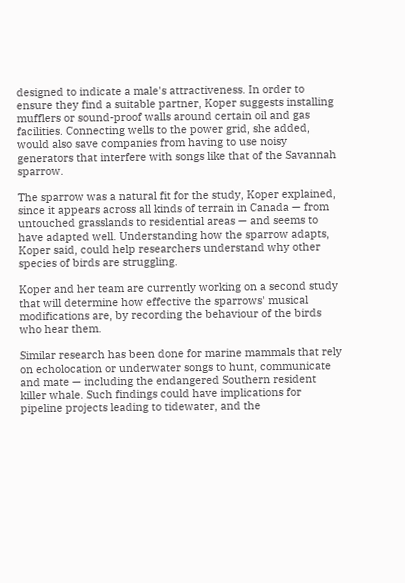designed to indicate a male's attractiveness. In order to ensure they find a suitable partner, Koper suggests installing mufflers or sound-proof walls around certain oil and gas facilities. Connecting wells to the power grid, she added, would also save companies from having to use noisy generators that interfere with songs like that of the Savannah sparrow.

The sparrow was a natural fit for the study, Koper explained, since it appears across all kinds of terrain in Canada — from untouched grasslands to residential areas — and seems to have adapted well. Understanding how the sparrow adapts, Koper said, could help researchers understand why other species of birds are struggling.

Koper and her team are currently working on a second study that will determine how effective the sparrows' musical modifications are, by recording the behaviour of the birds who hear them.

Similar research has been done for marine mammals that rely on echolocation or underwater songs to hunt, communicate and mate — including the endangered Southern resident killer whale. Such findings could have implications for pipeline projects leading to tidewater, and the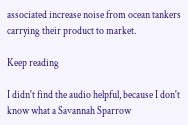associated increase noise from ocean tankers carrying their product to market.

Keep reading

I didn't find the audio helpful, because I don't know what a Savannah Sparrow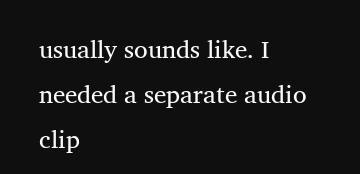usually sounds like. I needed a separate audio clip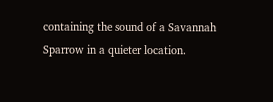containing the sound of a Savannah Sparrow in a quieter location.